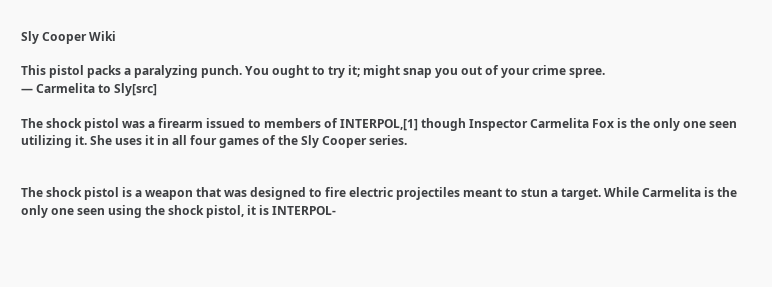Sly Cooper Wiki

This pistol packs a paralyzing punch. You ought to try it; might snap you out of your crime spree.
― Carmelita to Sly[src]

The shock pistol was a firearm issued to members of INTERPOL,[1] though Inspector Carmelita Fox is the only one seen utilizing it. She uses it in all four games of the Sly Cooper series.


The shock pistol is a weapon that was designed to fire electric projectiles meant to stun a target. While Carmelita is the only one seen using the shock pistol, it is INTERPOL-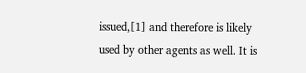issued,[1] and therefore is likely used by other agents as well. It is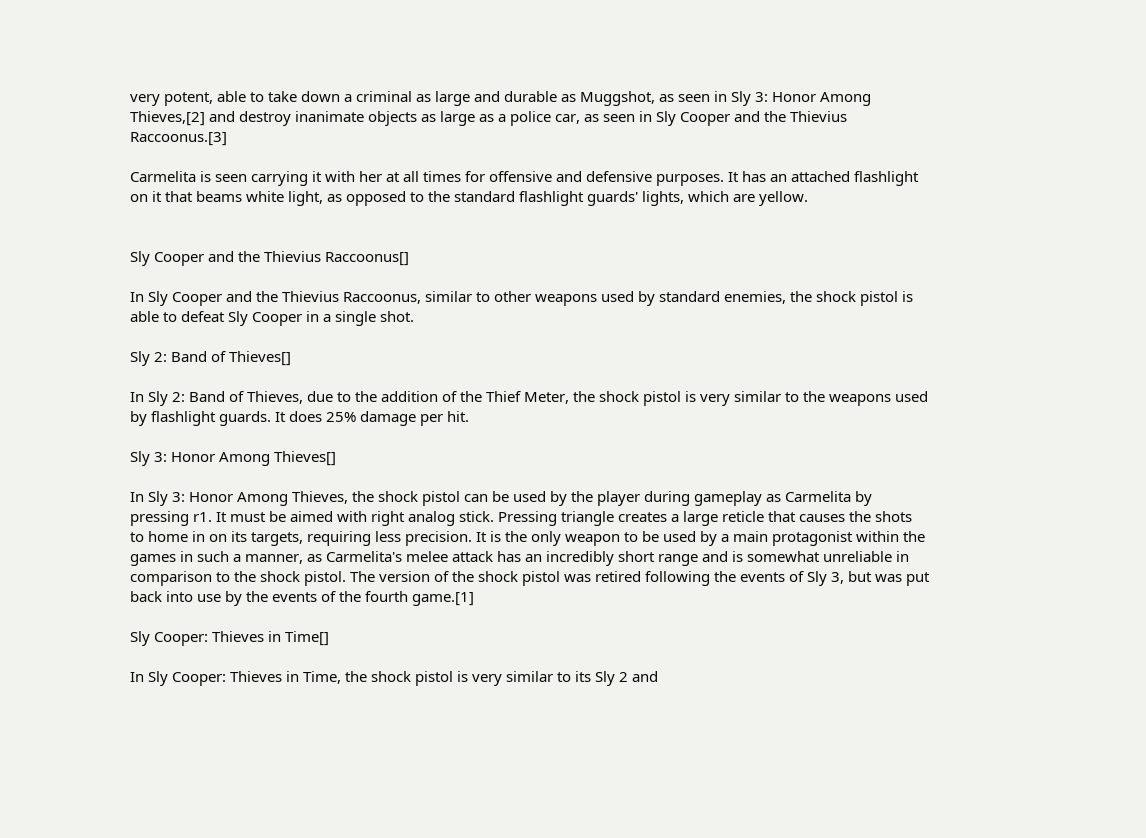very potent, able to take down a criminal as large and durable as Muggshot, as seen in Sly 3: Honor Among Thieves,[2] and destroy inanimate objects as large as a police car, as seen in Sly Cooper and the Thievius Raccoonus.[3]

Carmelita is seen carrying it with her at all times for offensive and defensive purposes. It has an attached flashlight on it that beams white light, as opposed to the standard flashlight guards' lights, which are yellow.


Sly Cooper and the Thievius Raccoonus[]

In Sly Cooper and the Thievius Raccoonus, similar to other weapons used by standard enemies, the shock pistol is able to defeat Sly Cooper in a single shot.

Sly 2: Band of Thieves[]

In Sly 2: Band of Thieves, due to the addition of the Thief Meter, the shock pistol is very similar to the weapons used by flashlight guards. It does 25% damage per hit.

Sly 3: Honor Among Thieves[]

In Sly 3: Honor Among Thieves, the shock pistol can be used by the player during gameplay as Carmelita by pressing r1. It must be aimed with right analog stick. Pressing triangle creates a large reticle that causes the shots to home in on its targets, requiring less precision. It is the only weapon to be used by a main protagonist within the games in such a manner, as Carmelita's melee attack has an incredibly short range and is somewhat unreliable in comparison to the shock pistol. The version of the shock pistol was retired following the events of Sly 3, but was put back into use by the events of the fourth game.[1]

Sly Cooper: Thieves in Time[]

In Sly Cooper: Thieves in Time, the shock pistol is very similar to its Sly 2 and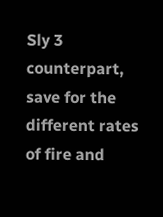Sly 3 counterpart, save for the different rates of fire and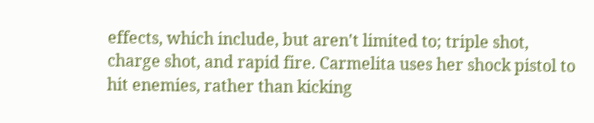effects, which include, but aren't limited to; triple shot, charge shot, and rapid fire. Carmelita uses her shock pistol to hit enemies, rather than kicking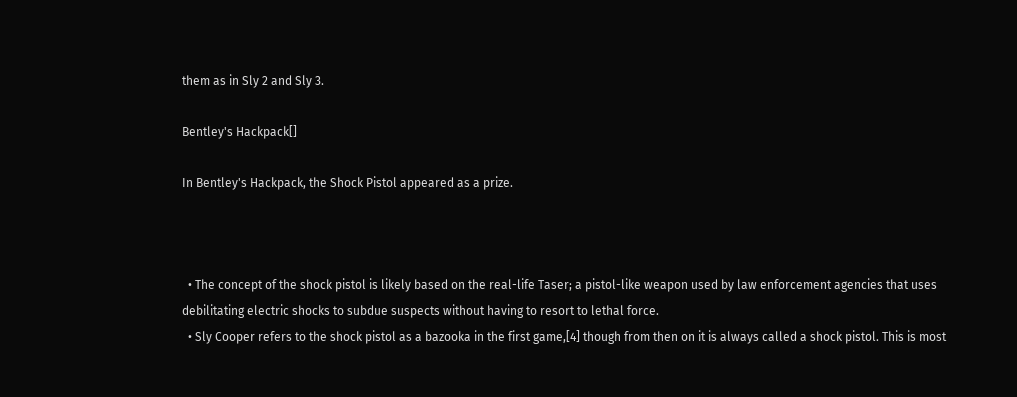them as in Sly 2 and Sly 3.

Bentley's Hackpack[]

In Bentley's Hackpack, the Shock Pistol appeared as a prize.



  • The concept of the shock pistol is likely based on the real-life Taser; a pistol-like weapon used by law enforcement agencies that uses debilitating electric shocks to subdue suspects without having to resort to lethal force.
  • Sly Cooper refers to the shock pistol as a bazooka in the first game,[4] though from then on it is always called a shock pistol. This is most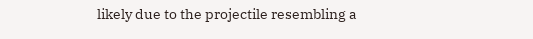likely due to the projectile resembling a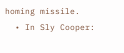homing missile.
  • In Sly Cooper: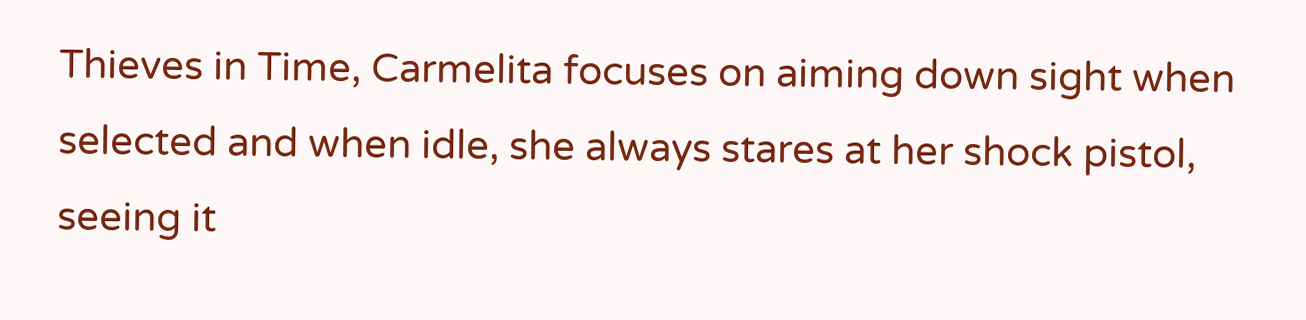Thieves in Time, Carmelita focuses on aiming down sight when selected and when idle, she always stares at her shock pistol, seeing it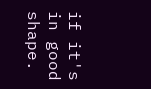if it's in good shape.